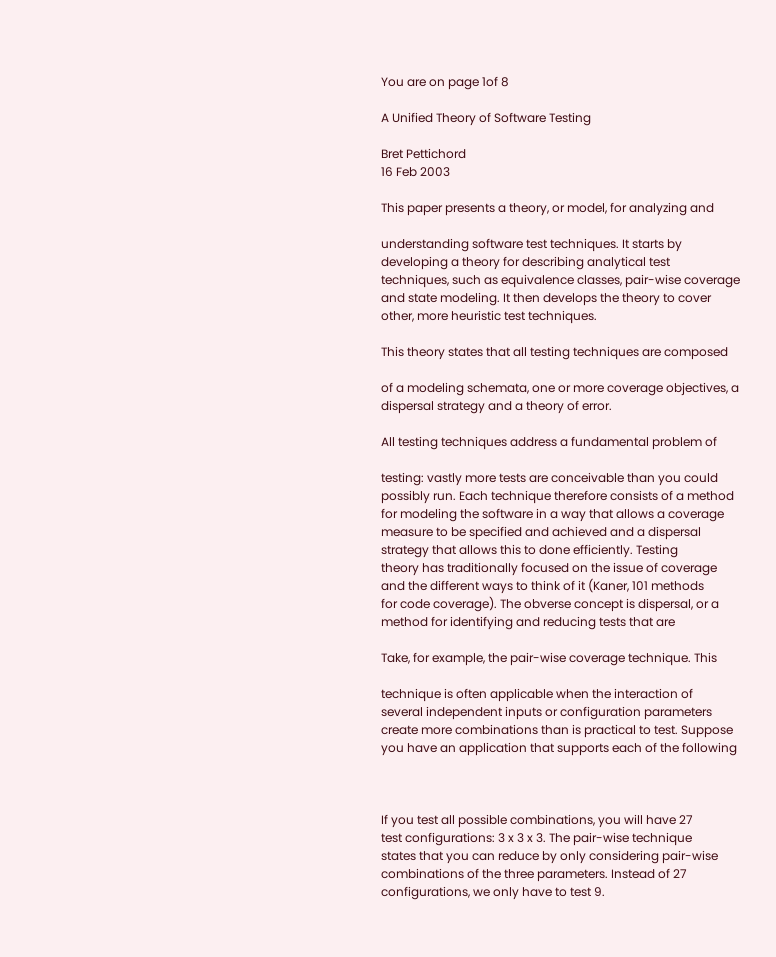You are on page 1of 8

A Unified Theory of Software Testing

Bret Pettichord
16 Feb 2003

This paper presents a theory, or model, for analyzing and

understanding software test techniques. It starts by
developing a theory for describing analytical test
techniques, such as equivalence classes, pair-wise coverage
and state modeling. It then develops the theory to cover
other, more heuristic test techniques.

This theory states that all testing techniques are composed

of a modeling schemata, one or more coverage objectives, a
dispersal strategy and a theory of error.

All testing techniques address a fundamental problem of

testing: vastly more tests are conceivable than you could
possibly run. Each technique therefore consists of a method
for modeling the software in a way that allows a coverage
measure to be specified and achieved and a dispersal
strategy that allows this to done efficiently. Testing
theory has traditionally focused on the issue of coverage
and the different ways to think of it (Kaner, 101 methods
for code coverage). The obverse concept is dispersal, or a
method for identifying and reducing tests that are

Take, for example, the pair-wise coverage technique. This

technique is often applicable when the interaction of
several independent inputs or configuration parameters
create more combinations than is practical to test. Suppose
you have an application that supports each of the following



If you test all possible combinations, you will have 27
test configurations: 3 x 3 x 3. The pair-wise technique
states that you can reduce by only considering pair-wise
combinations of the three parameters. Instead of 27
configurations, we only have to test 9.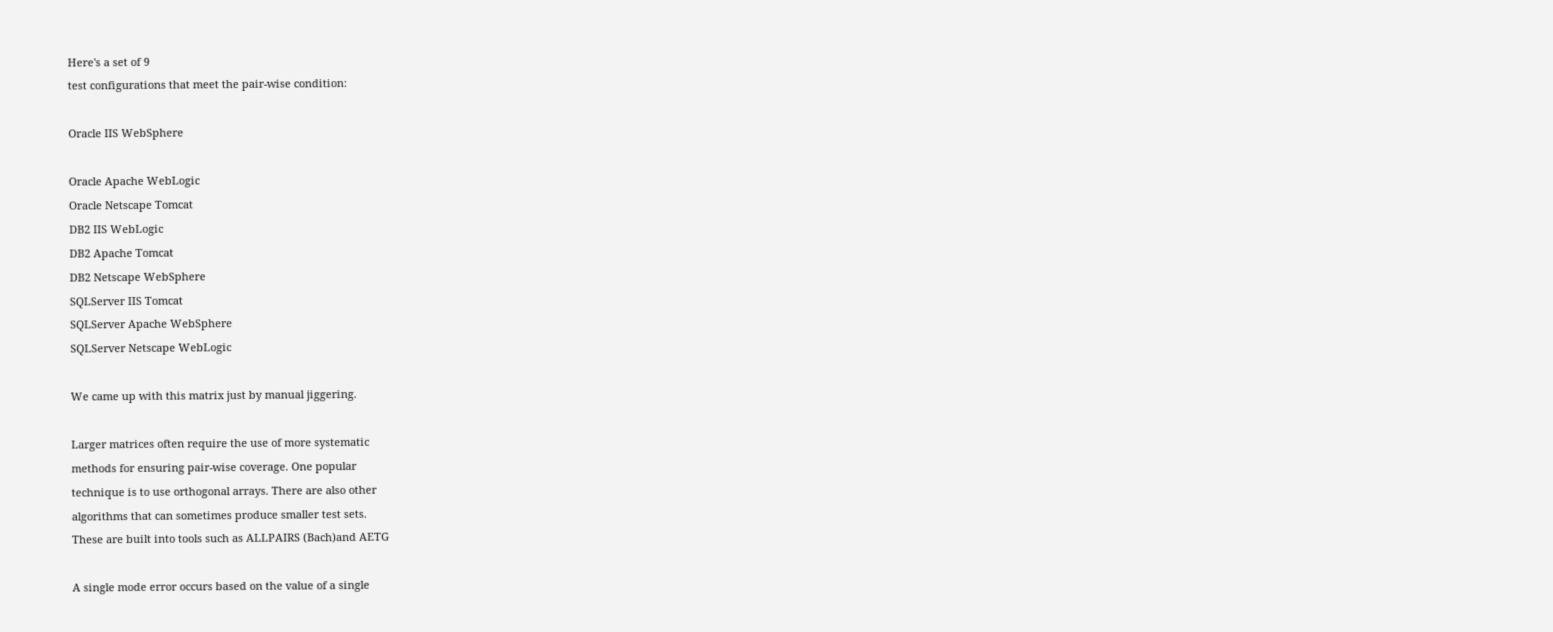Here's a set of 9
test configurations that meet the pair-wise condition:

Oracle IIS WebSphere

Oracle Apache WebLogic
Oracle Netscape Tomcat
DB2 IIS WebLogic
DB2 Apache Tomcat
DB2 Netscape WebSphere
SQLServer IIS Tomcat
SQLServer Apache WebSphere
SQLServer Netscape WebLogic

We came up with this matrix just by manual jiggering.

Larger matrices often require the use of more systematic
methods for ensuring pair-wise coverage. One popular
technique is to use orthogonal arrays. There are also other
algorithms that can sometimes produce smaller test sets.
These are built into tools such as ALLPAIRS (Bach)and AETG

A single mode error occurs based on the value of a single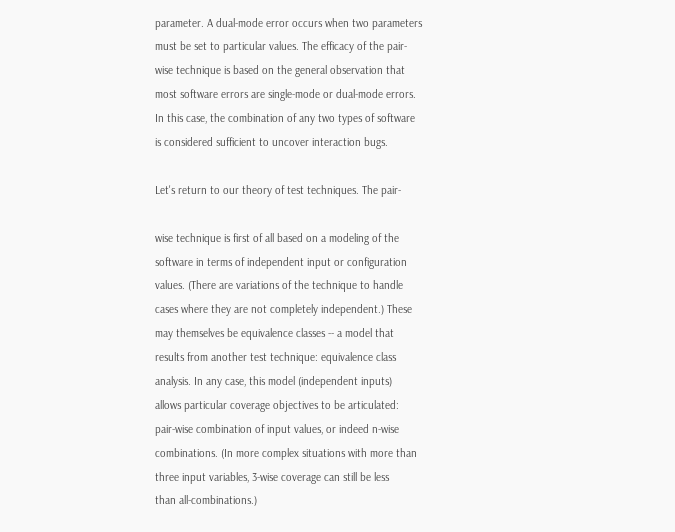parameter. A dual-mode error occurs when two parameters
must be set to particular values. The efficacy of the pair-
wise technique is based on the general observation that
most software errors are single-mode or dual-mode errors.
In this case, the combination of any two types of software
is considered sufficient to uncover interaction bugs.

Let's return to our theory of test techniques. The pair-

wise technique is first of all based on a modeling of the
software in terms of independent input or configuration
values. (There are variations of the technique to handle
cases where they are not completely independent.) These
may themselves be equivalence classes -- a model that
results from another test technique: equivalence class
analysis. In any case, this model (independent inputs)
allows particular coverage objectives to be articulated:
pair-wise combination of input values, or indeed n-wise
combinations. (In more complex situations with more than
three input variables, 3-wise coverage can still be less
than all-combinations.)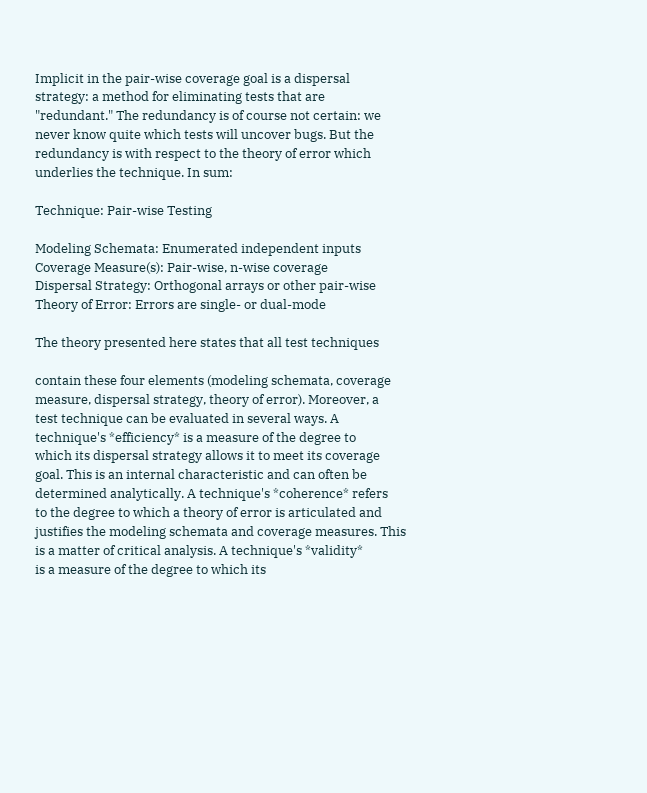Implicit in the pair-wise coverage goal is a dispersal
strategy: a method for eliminating tests that are
"redundant." The redundancy is of course not certain: we
never know quite which tests will uncover bugs. But the
redundancy is with respect to the theory of error which
underlies the technique. In sum:

Technique: Pair-wise Testing

Modeling Schemata: Enumerated independent inputs
Coverage Measure(s): Pair-wise, n-wise coverage
Dispersal Strategy: Orthogonal arrays or other pair-wise
Theory of Error: Errors are single- or dual-mode

The theory presented here states that all test techniques

contain these four elements (modeling schemata, coverage
measure, dispersal strategy, theory of error). Moreover, a
test technique can be evaluated in several ways. A
technique's *efficiency* is a measure of the degree to
which its dispersal strategy allows it to meet its coverage
goal. This is an internal characteristic and can often be
determined analytically. A technique's *coherence* refers
to the degree to which a theory of error is articulated and
justifies the modeling schemata and coverage measures. This
is a matter of critical analysis. A technique's *validity*
is a measure of the degree to which its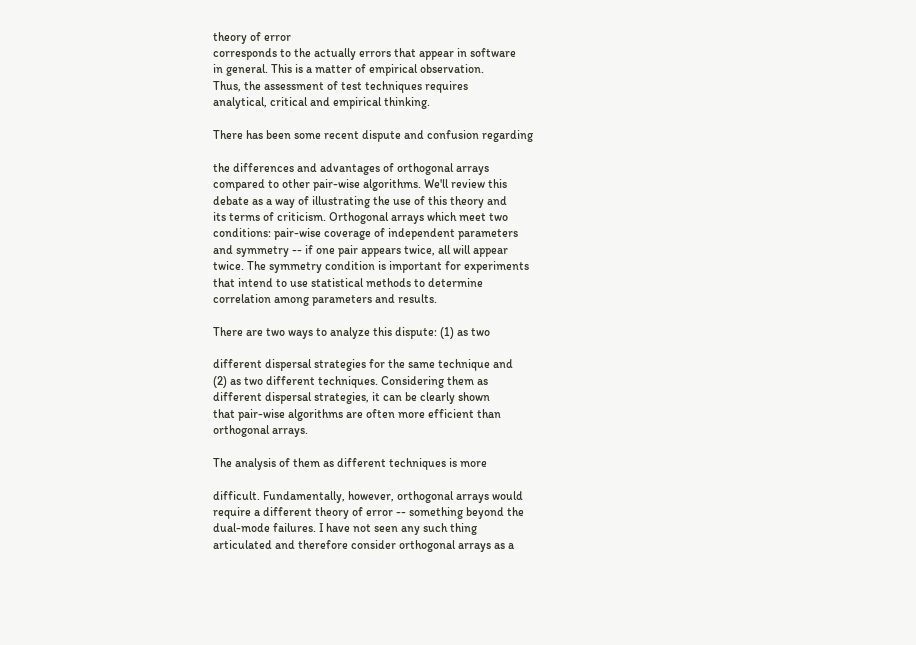theory of error
corresponds to the actually errors that appear in software
in general. This is a matter of empirical observation.
Thus, the assessment of test techniques requires
analytical, critical and empirical thinking.

There has been some recent dispute and confusion regarding

the differences and advantages of orthogonal arrays
compared to other pair-wise algorithms. We'll review this
debate as a way of illustrating the use of this theory and
its terms of criticism. Orthogonal arrays which meet two
conditions: pair-wise coverage of independent parameters
and symmetry -- if one pair appears twice, all will appear
twice. The symmetry condition is important for experiments
that intend to use statistical methods to determine
correlation among parameters and results.

There are two ways to analyze this dispute: (1) as two

different dispersal strategies for the same technique and
(2) as two different techniques. Considering them as
different dispersal strategies, it can be clearly shown
that pair-wise algorithms are often more efficient than
orthogonal arrays.

The analysis of them as different techniques is more

difficult. Fundamentally, however, orthogonal arrays would
require a different theory of error -- something beyond the
dual-mode failures. I have not seen any such thing
articulated and therefore consider orthogonal arrays as a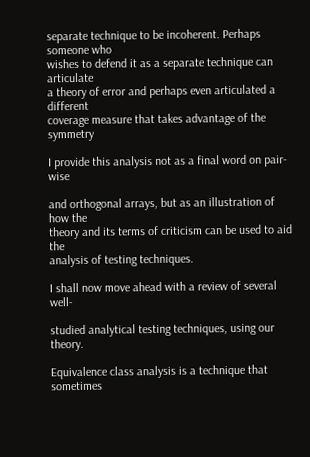separate technique to be incoherent. Perhaps someone who
wishes to defend it as a separate technique can articulate
a theory of error and perhaps even articulated a different
coverage measure that takes advantage of the symmetry

I provide this analysis not as a final word on pair-wise

and orthogonal arrays, but as an illustration of how the
theory and its terms of criticism can be used to aid the
analysis of testing techniques.

I shall now move ahead with a review of several well-

studied analytical testing techniques, using our theory.

Equivalence class analysis is a technique that sometimes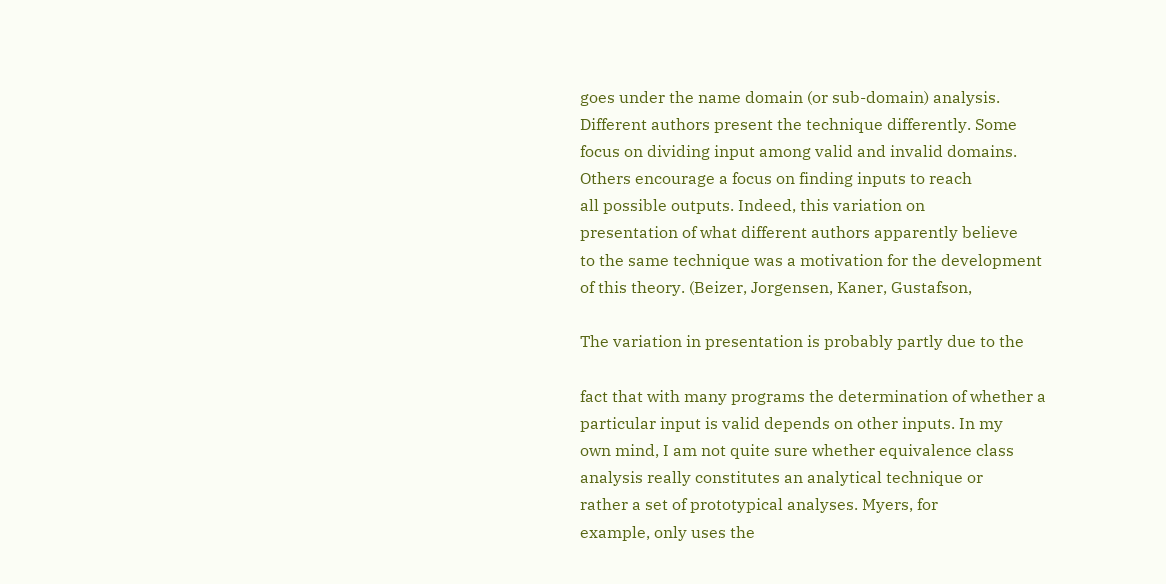goes under the name domain (or sub-domain) analysis.
Different authors present the technique differently. Some
focus on dividing input among valid and invalid domains.
Others encourage a focus on finding inputs to reach
all possible outputs. Indeed, this variation on
presentation of what different authors apparently believe
to the same technique was a motivation for the development
of this theory. (Beizer, Jorgensen, Kaner, Gustafson,

The variation in presentation is probably partly due to the

fact that with many programs the determination of whether a
particular input is valid depends on other inputs. In my
own mind, I am not quite sure whether equivalence class
analysis really constitutes an analytical technique or
rather a set of prototypical analyses. Myers, for
example, only uses the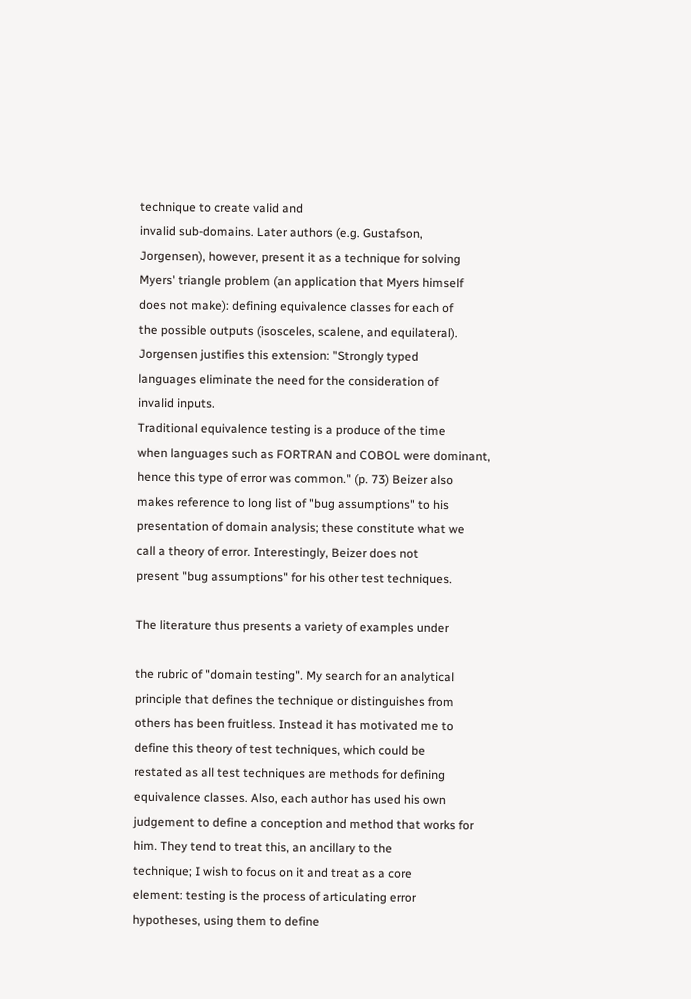technique to create valid and
invalid sub-domains. Later authors (e.g. Gustafson,
Jorgensen), however, present it as a technique for solving
Myers' triangle problem (an application that Myers himself
does not make): defining equivalence classes for each of
the possible outputs (isosceles, scalene, and equilateral).
Jorgensen justifies this extension: "Strongly typed
languages eliminate the need for the consideration of
invalid inputs.
Traditional equivalence testing is a produce of the time
when languages such as FORTRAN and COBOL were dominant,
hence this type of error was common." (p. 73) Beizer also
makes reference to long list of "bug assumptions" to his
presentation of domain analysis; these constitute what we
call a theory of error. Interestingly, Beizer does not
present "bug assumptions" for his other test techniques.

The literature thus presents a variety of examples under

the rubric of "domain testing". My search for an analytical
principle that defines the technique or distinguishes from
others has been fruitless. Instead it has motivated me to
define this theory of test techniques, which could be
restated as all test techniques are methods for defining
equivalence classes. Also, each author has used his own
judgement to define a conception and method that works for
him. They tend to treat this, an ancillary to the
technique; I wish to focus on it and treat as a core
element: testing is the process of articulating error
hypotheses, using them to define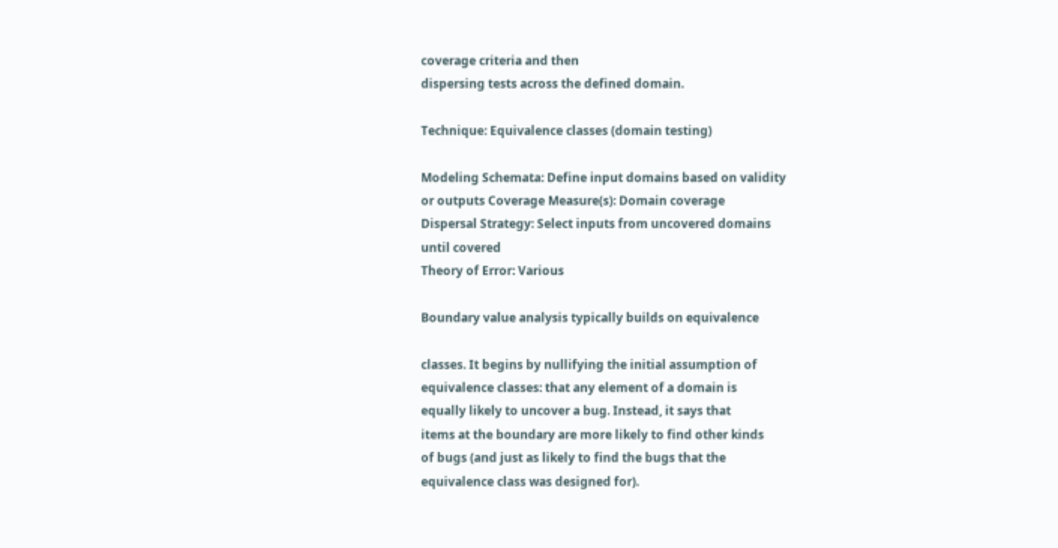coverage criteria and then
dispersing tests across the defined domain.

Technique: Equivalence classes (domain testing)

Modeling Schemata: Define input domains based on validity
or outputs Coverage Measure(s): Domain coverage
Dispersal Strategy: Select inputs from uncovered domains
until covered
Theory of Error: Various

Boundary value analysis typically builds on equivalence

classes. It begins by nullifying the initial assumption of
equivalence classes: that any element of a domain is
equally likely to uncover a bug. Instead, it says that
items at the boundary are more likely to find other kinds
of bugs (and just as likely to find the bugs that the
equivalence class was designed for).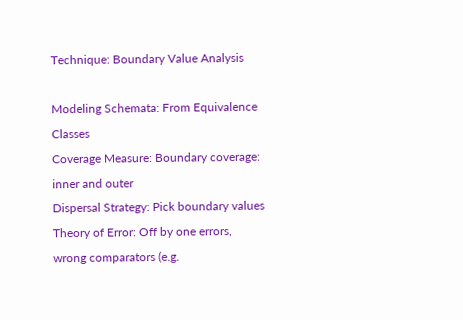Technique: Boundary Value Analysis

Modeling Schemata: From Equivalence Classes
Coverage Measure: Boundary coverage: inner and outer
Dispersal Strategy: Pick boundary values
Theory of Error: Off by one errors, wrong comparators (e.g.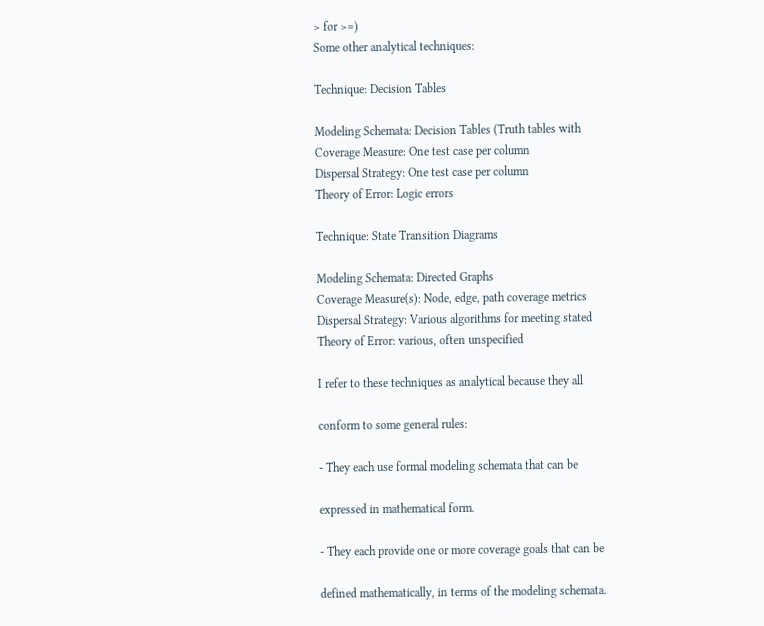> for >=)
Some other analytical techniques:

Technique: Decision Tables

Modeling Schemata: Decision Tables (Truth tables with
Coverage Measure: One test case per column
Dispersal Strategy: One test case per column
Theory of Error: Logic errors

Technique: State Transition Diagrams

Modeling Schemata: Directed Graphs
Coverage Measure(s): Node, edge, path coverage metrics
Dispersal Strategy: Various algorithms for meeting stated
Theory of Error: various, often unspecified

I refer to these techniques as analytical because they all

conform to some general rules:

- They each use formal modeling schemata that can be

expressed in mathematical form.

- They each provide one or more coverage goals that can be

defined mathematically, in terms of the modeling schemata.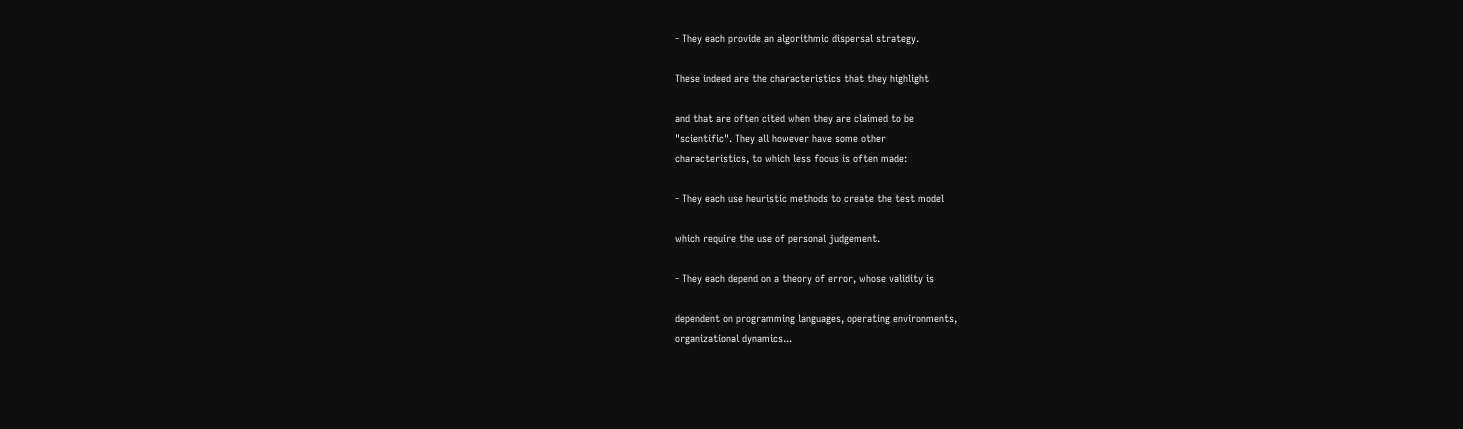- They each provide an algorithmic dispersal strategy.

These indeed are the characteristics that they highlight

and that are often cited when they are claimed to be
"scientific". They all however have some other
characteristics, to which less focus is often made:

- They each use heuristic methods to create the test model

which require the use of personal judgement.

- They each depend on a theory of error, whose validity is

dependent on programming languages, operating environments,
organizational dynamics...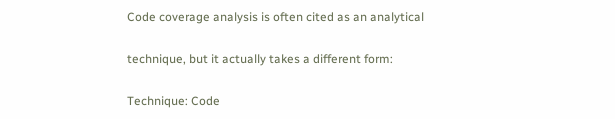Code coverage analysis is often cited as an analytical

technique, but it actually takes a different form:

Technique: Code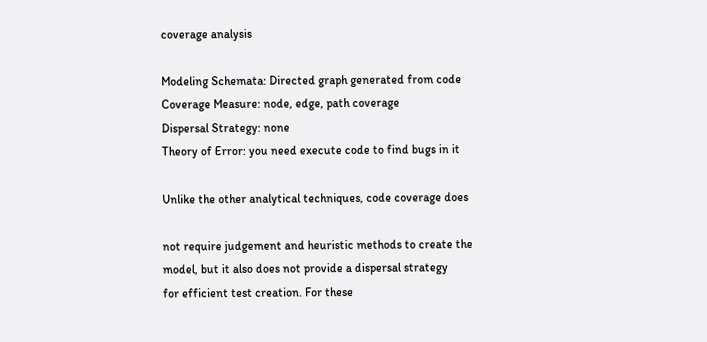coverage analysis

Modeling Schemata: Directed graph generated from code
Coverage Measure: node, edge, path coverage
Dispersal Strategy: none
Theory of Error: you need execute code to find bugs in it

Unlike the other analytical techniques, code coverage does

not require judgement and heuristic methods to create the
model, but it also does not provide a dispersal strategy
for efficient test creation. For these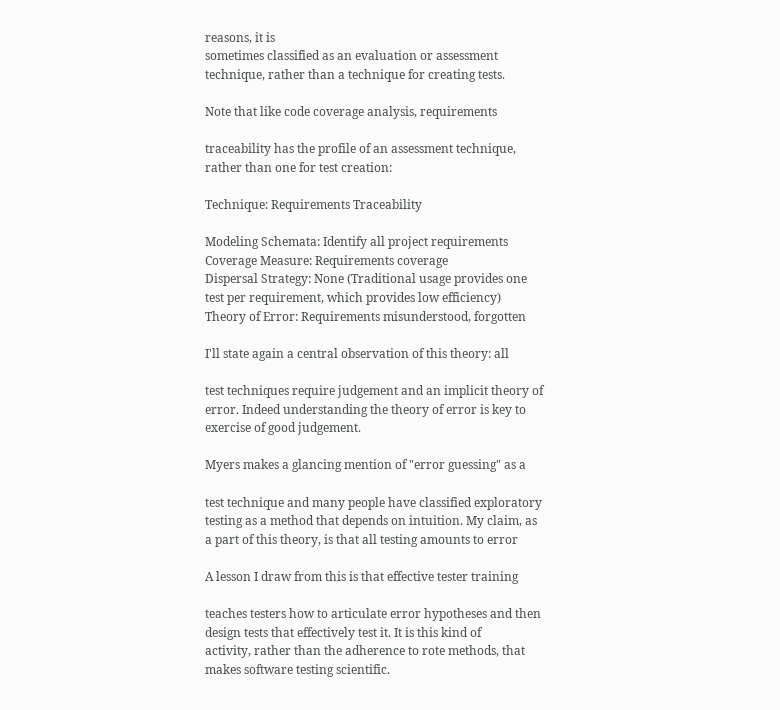reasons, it is
sometimes classified as an evaluation or assessment
technique, rather than a technique for creating tests.

Note that like code coverage analysis, requirements

traceability has the profile of an assessment technique,
rather than one for test creation:

Technique: Requirements Traceability

Modeling Schemata: Identify all project requirements
Coverage Measure: Requirements coverage
Dispersal Strategy: None (Traditional usage provides one
test per requirement, which provides low efficiency)
Theory of Error: Requirements misunderstood, forgotten

I'll state again a central observation of this theory: all

test techniques require judgement and an implicit theory of
error. Indeed understanding the theory of error is key to
exercise of good judgement.

Myers makes a glancing mention of "error guessing" as a

test technique and many people have classified exploratory
testing as a method that depends on intuition. My claim, as
a part of this theory, is that all testing amounts to error

A lesson I draw from this is that effective tester training

teaches testers how to articulate error hypotheses and then
design tests that effectively test it. It is this kind of
activity, rather than the adherence to rote methods, that
makes software testing scientific.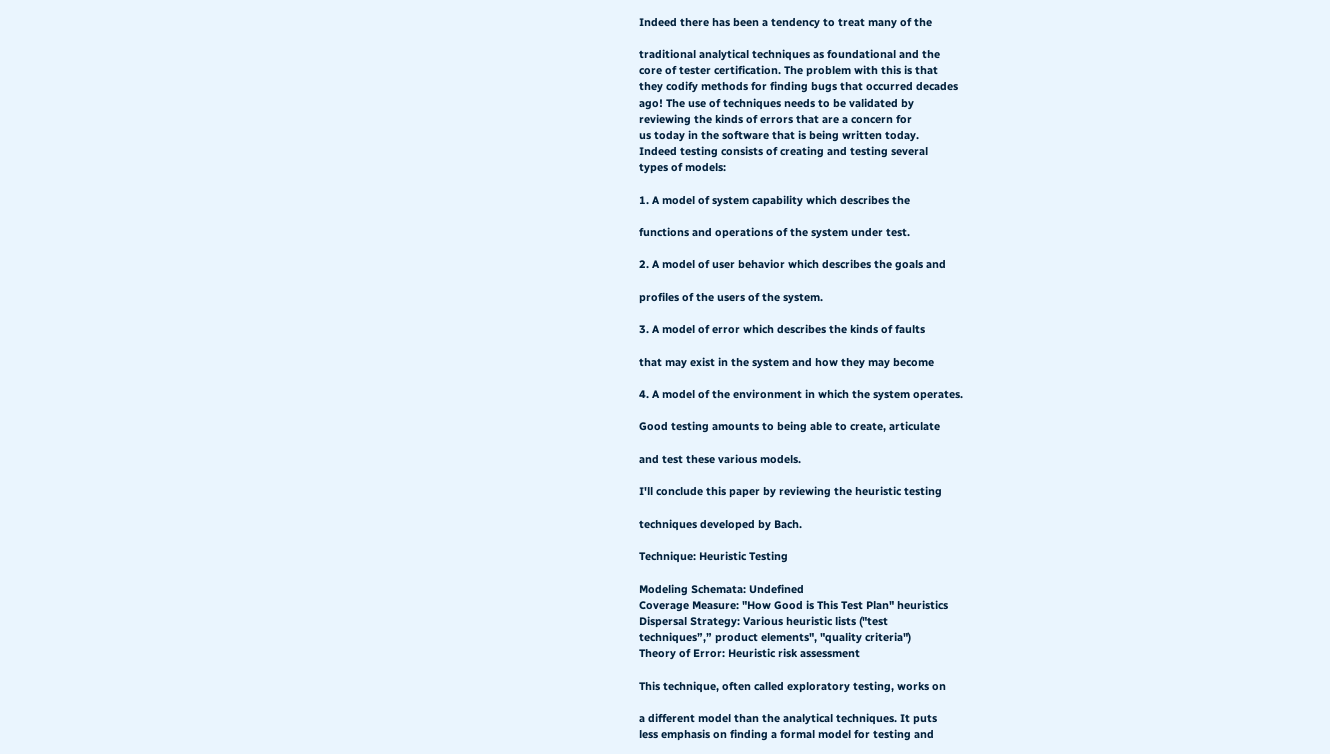Indeed there has been a tendency to treat many of the

traditional analytical techniques as foundational and the
core of tester certification. The problem with this is that
they codify methods for finding bugs that occurred decades
ago! The use of techniques needs to be validated by
reviewing the kinds of errors that are a concern for
us today in the software that is being written today.
Indeed testing consists of creating and testing several
types of models:

1. A model of system capability which describes the

functions and operations of the system under test.

2. A model of user behavior which describes the goals and

profiles of the users of the system.

3. A model of error which describes the kinds of faults

that may exist in the system and how they may become

4. A model of the environment in which the system operates.

Good testing amounts to being able to create, articulate

and test these various models.

I'll conclude this paper by reviewing the heuristic testing

techniques developed by Bach.

Technique: Heuristic Testing

Modeling Schemata: Undefined
Coverage Measure: "How Good is This Test Plan" heuristics
Dispersal Strategy: Various heuristic lists ("test
techniques”,” product elements", "quality criteria")
Theory of Error: Heuristic risk assessment

This technique, often called exploratory testing, works on

a different model than the analytical techniques. It puts
less emphasis on finding a formal model for testing and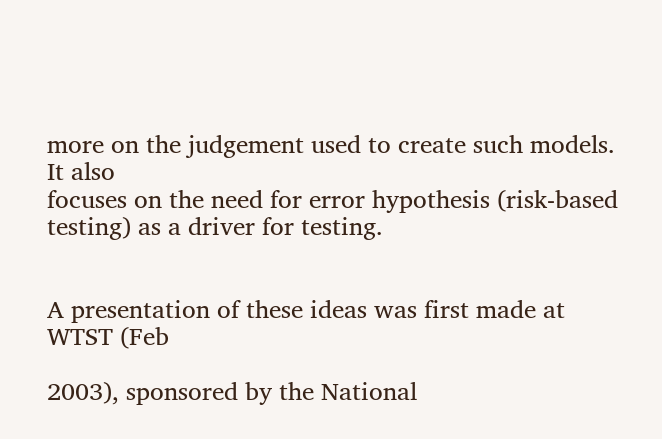more on the judgement used to create such models. It also
focuses on the need for error hypothesis (risk-based
testing) as a driver for testing.


A presentation of these ideas was first made at WTST (Feb

2003), sponsored by the National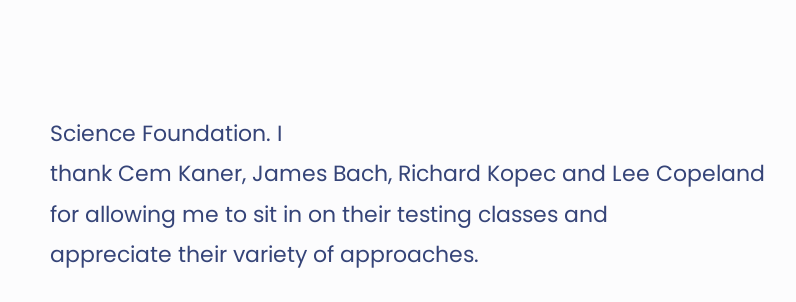Science Foundation. I
thank Cem Kaner, James Bach, Richard Kopec and Lee Copeland
for allowing me to sit in on their testing classes and
appreciate their variety of approaches.